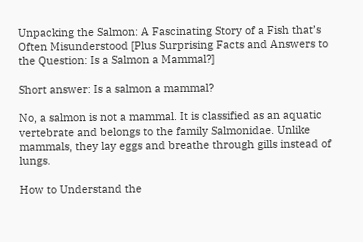Unpacking the Salmon: A Fascinating Story of a Fish that’s Often Misunderstood [Plus Surprising Facts and Answers to the Question: Is a Salmon a Mammal?]

Short answer: Is a salmon a mammal?

No, a salmon is not a mammal. It is classified as an aquatic vertebrate and belongs to the family Salmonidae. Unlike mammals, they lay eggs and breathe through gills instead of lungs.

How to Understand the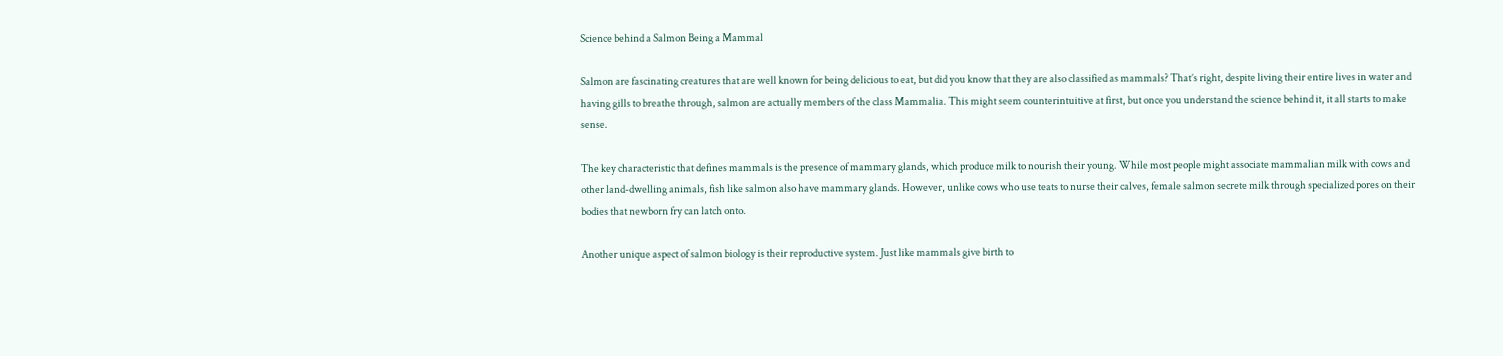Science behind a Salmon Being a Mammal

Salmon are fascinating creatures that are well known for being delicious to eat, but did you know that they are also classified as mammals? That’s right, despite living their entire lives in water and having gills to breathe through, salmon are actually members of the class Mammalia. This might seem counterintuitive at first, but once you understand the science behind it, it all starts to make sense.

The key characteristic that defines mammals is the presence of mammary glands, which produce milk to nourish their young. While most people might associate mammalian milk with cows and other land-dwelling animals, fish like salmon also have mammary glands. However, unlike cows who use teats to nurse their calves, female salmon secrete milk through specialized pores on their bodies that newborn fry can latch onto.

Another unique aspect of salmon biology is their reproductive system. Just like mammals give birth to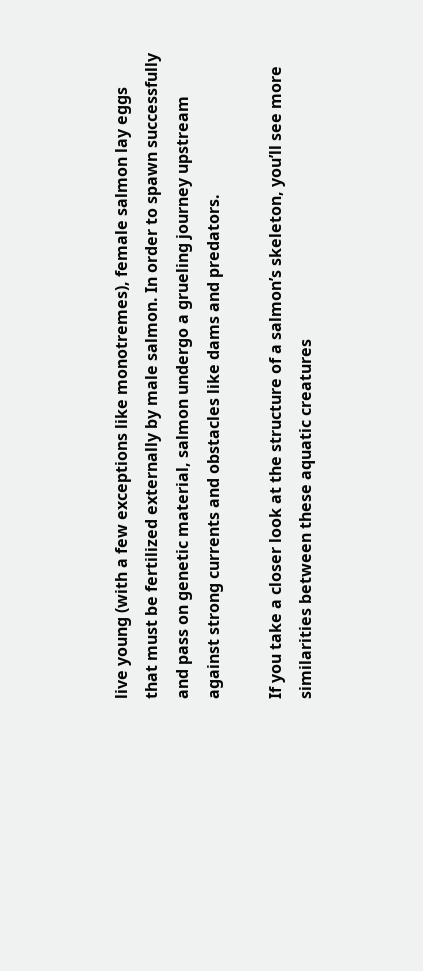live young (with a few exceptions like monotremes), female salmon lay eggs that must be fertilized externally by male salmon. In order to spawn successfully and pass on genetic material, salmon undergo a grueling journey upstream against strong currents and obstacles like dams and predators.

If you take a closer look at the structure of a salmon’s skeleton, you’ll see more similarities between these aquatic creatures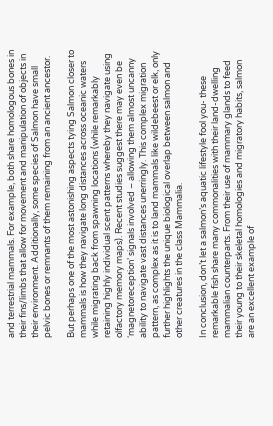and terrestrial mammals. For example, both share homologous bones in their fins/limbs that allow for movement and manipulation of objects in their environment. Additionally, some species of Salmon have small pelvic bones or remnants of them remaining from an ancient ancestor.

But perhaps one of the most astonishing aspects tying Salmon closer to mammals is how they navigate long distances across oceanic waters while migrating back from spawning locations (while remarkably retaining highly individual scent patterns whereby they navigate using olfactory memory maps). Recent studies suggest there may even be ‘magnetoreception’ signals involved – allowing them almost uncanny ability to navigate vast distances unerringly. This complex migration pattern, as complex as it is to land mammals like wildebeest or elk, only further highlights the unique biological overlap between salmon and other creatures in the class Mammalia.

In conclusion, don’t let a salmon’s aquatic lifestyle fool you- these remarkable fish share many commonalities with their land-dwelling mammalian counterparts. From their use of mammary glands to feed their young to their skeletal homologies and migratory habits, salmon are an excellent example of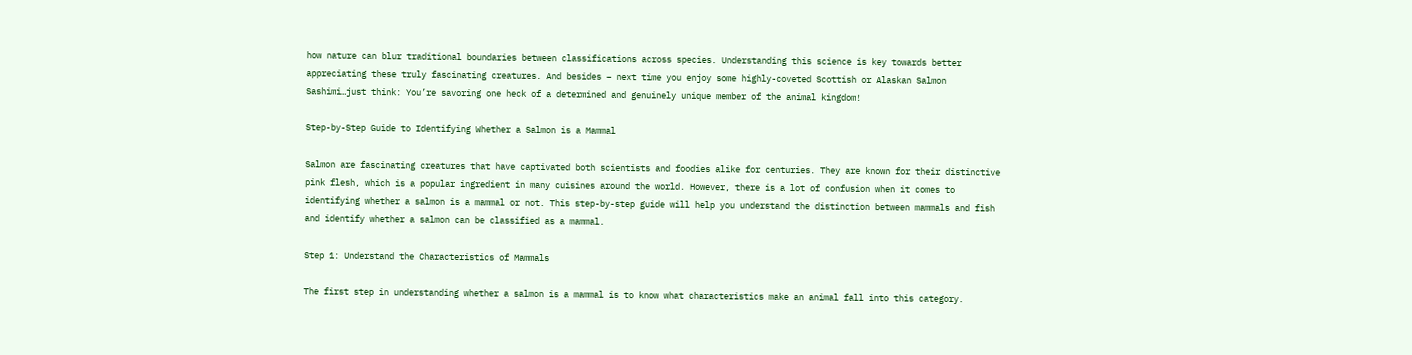how nature can blur traditional boundaries between classifications across species. Understanding this science is key towards better appreciating these truly fascinating creatures. And besides – next time you enjoy some highly-coveted Scottish or Alaskan Salmon Sashimi…just think: You’re savoring one heck of a determined and genuinely unique member of the animal kingdom!

Step-by-Step Guide to Identifying Whether a Salmon is a Mammal

Salmon are fascinating creatures that have captivated both scientists and foodies alike for centuries. They are known for their distinctive pink flesh, which is a popular ingredient in many cuisines around the world. However, there is a lot of confusion when it comes to identifying whether a salmon is a mammal or not. This step-by-step guide will help you understand the distinction between mammals and fish and identify whether a salmon can be classified as a mammal.

Step 1: Understand the Characteristics of Mammals

The first step in understanding whether a salmon is a mammal is to know what characteristics make an animal fall into this category.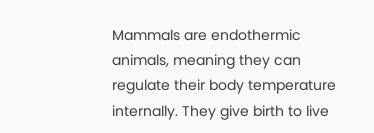Mammals are endothermic animals, meaning they can regulate their body temperature internally. They give birth to live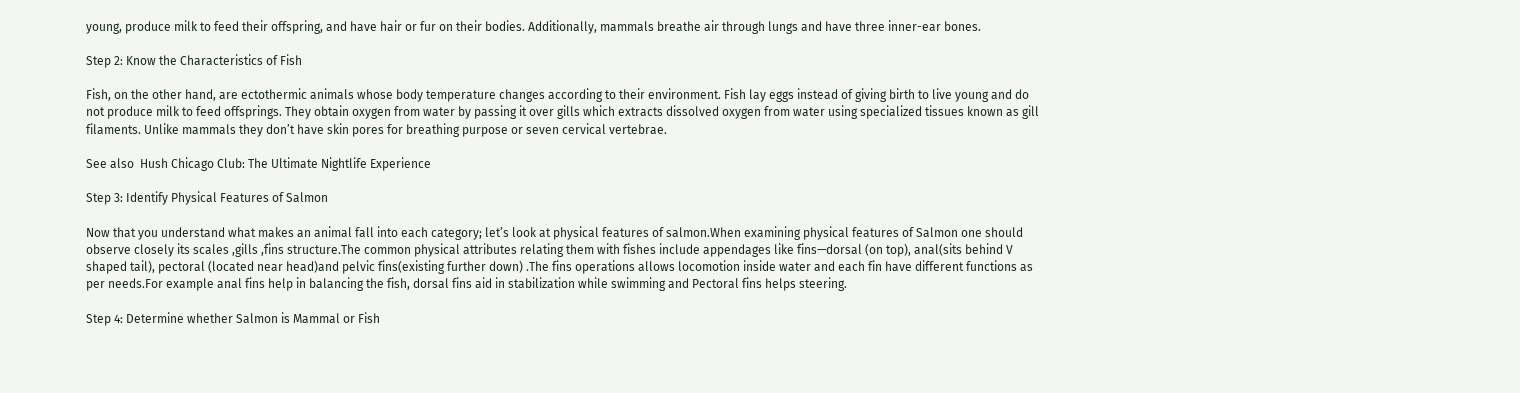young, produce milk to feed their offspring, and have hair or fur on their bodies. Additionally, mammals breathe air through lungs and have three inner-ear bones.

Step 2: Know the Characteristics of Fish

Fish, on the other hand, are ectothermic animals whose body temperature changes according to their environment. Fish lay eggs instead of giving birth to live young and do not produce milk to feed offsprings. They obtain oxygen from water by passing it over gills which extracts dissolved oxygen from water using specialized tissues known as gill filaments. Unlike mammals they don’t have skin pores for breathing purpose or seven cervical vertebrae.

See also  Hush Chicago Club: The Ultimate Nightlife Experience

Step 3: Identify Physical Features of Salmon

Now that you understand what makes an animal fall into each category; let’s look at physical features of salmon.When examining physical features of Salmon one should observe closely its scales ,gills ,fins structure.The common physical attributes relating them with fishes include appendages like fins—dorsal (on top), anal(sits behind V shaped tail), pectoral (located near head)and pelvic fins(existing further down) .The fins operations allows locomotion inside water and each fin have different functions as per needs.For example anal fins help in balancing the fish, dorsal fins aid in stabilization while swimming and Pectoral fins helps steering.

Step 4: Determine whether Salmon is Mammal or Fish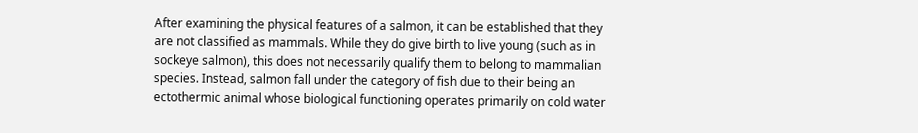After examining the physical features of a salmon, it can be established that they are not classified as mammals. While they do give birth to live young (such as in sockeye salmon), this does not necessarily qualify them to belong to mammalian species. Instead, salmon fall under the category of fish due to their being an ectothermic animal whose biological functioning operates primarily on cold water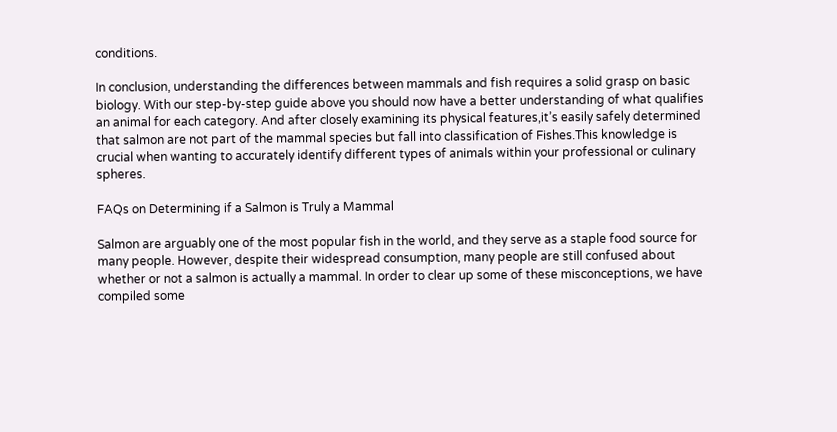conditions.

In conclusion, understanding the differences between mammals and fish requires a solid grasp on basic biology. With our step-by-step guide above you should now have a better understanding of what qualifies an animal for each category. And after closely examining its physical features,it’s easily safely determined that salmon are not part of the mammal species but fall into classification of Fishes.This knowledge is crucial when wanting to accurately identify different types of animals within your professional or culinary spheres.

FAQs on Determining if a Salmon is Truly a Mammal

Salmon are arguably one of the most popular fish in the world, and they serve as a staple food source for many people. However, despite their widespread consumption, many people are still confused about whether or not a salmon is actually a mammal. In order to clear up some of these misconceptions, we have compiled some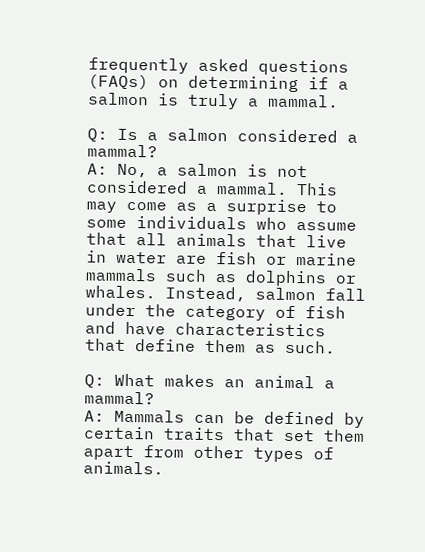frequently asked questions (FAQs) on determining if a salmon is truly a mammal.

Q: Is a salmon considered a mammal?
A: No, a salmon is not considered a mammal. This may come as a surprise to some individuals who assume that all animals that live in water are fish or marine mammals such as dolphins or whales. Instead, salmon fall under the category of fish and have characteristics that define them as such.

Q: What makes an animal a mammal?
A: Mammals can be defined by certain traits that set them apart from other types of animals.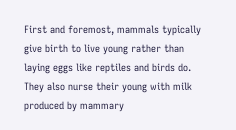First and foremost, mammals typically give birth to live young rather than laying eggs like reptiles and birds do. They also nurse their young with milk produced by mammary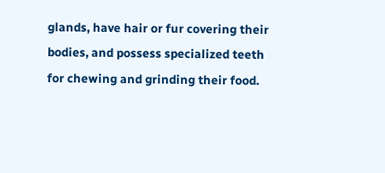glands, have hair or fur covering their bodies, and possess specialized teeth for chewing and grinding their food.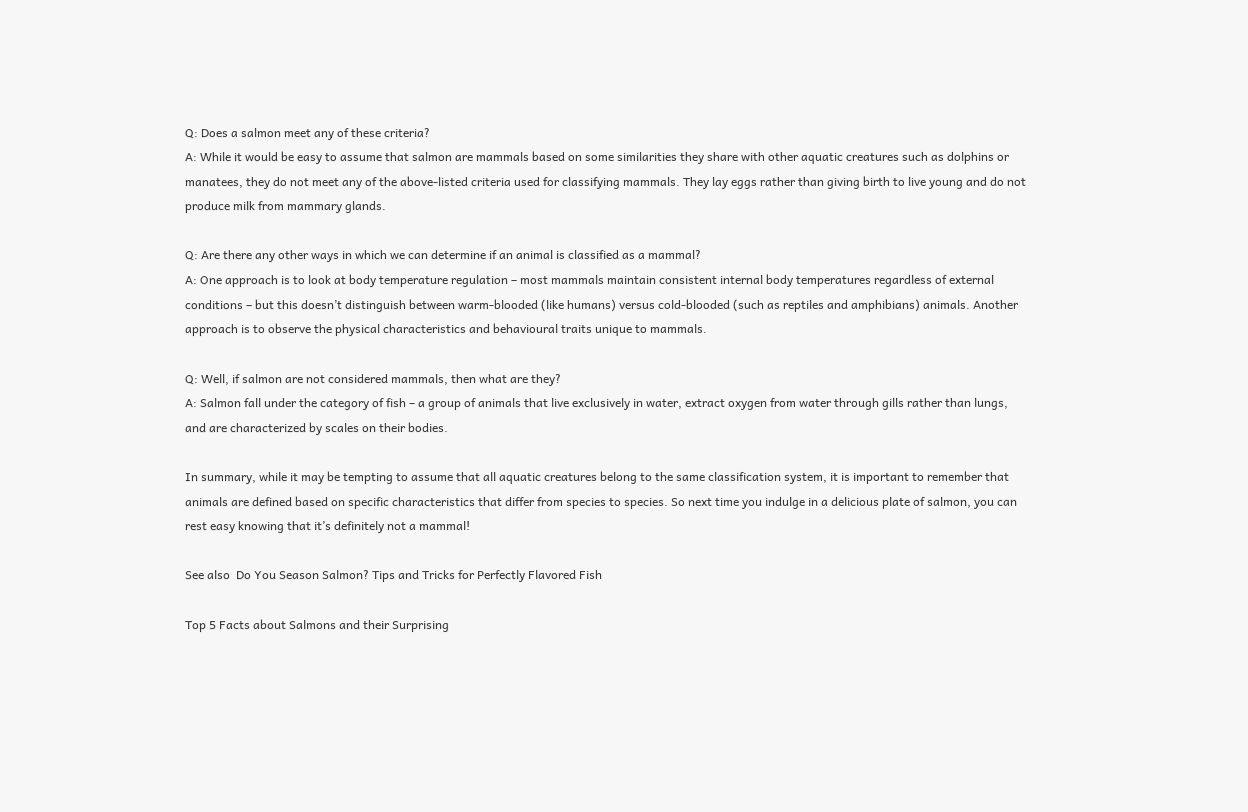Q: Does a salmon meet any of these criteria?
A: While it would be easy to assume that salmon are mammals based on some similarities they share with other aquatic creatures such as dolphins or manatees, they do not meet any of the above-listed criteria used for classifying mammals. They lay eggs rather than giving birth to live young and do not produce milk from mammary glands.

Q: Are there any other ways in which we can determine if an animal is classified as a mammal?
A: One approach is to look at body temperature regulation – most mammals maintain consistent internal body temperatures regardless of external conditions – but this doesn’t distinguish between warm-blooded (like humans) versus cold-blooded (such as reptiles and amphibians) animals. Another approach is to observe the physical characteristics and behavioural traits unique to mammals.

Q: Well, if salmon are not considered mammals, then what are they?
A: Salmon fall under the category of fish – a group of animals that live exclusively in water, extract oxygen from water through gills rather than lungs, and are characterized by scales on their bodies.

In summary, while it may be tempting to assume that all aquatic creatures belong to the same classification system, it is important to remember that animals are defined based on specific characteristics that differ from species to species. So next time you indulge in a delicious plate of salmon, you can rest easy knowing that it’s definitely not a mammal!

See also  Do You Season Salmon? Tips and Tricks for Perfectly Flavored Fish

Top 5 Facts about Salmons and their Surprising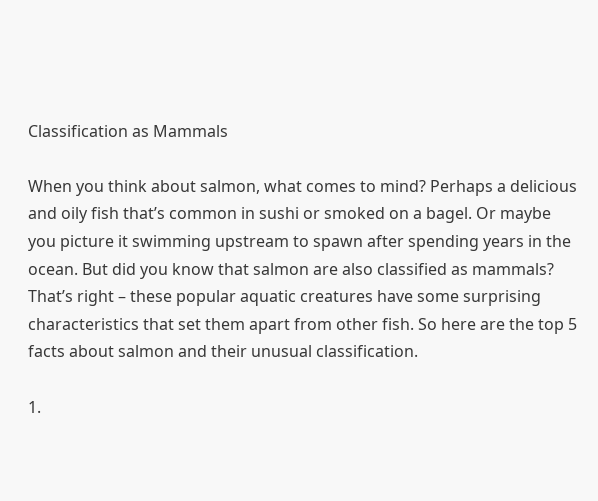Classification as Mammals

When you think about salmon, what comes to mind? Perhaps a delicious and oily fish that’s common in sushi or smoked on a bagel. Or maybe you picture it swimming upstream to spawn after spending years in the ocean. But did you know that salmon are also classified as mammals? That’s right – these popular aquatic creatures have some surprising characteristics that set them apart from other fish. So here are the top 5 facts about salmon and their unusual classification.

1.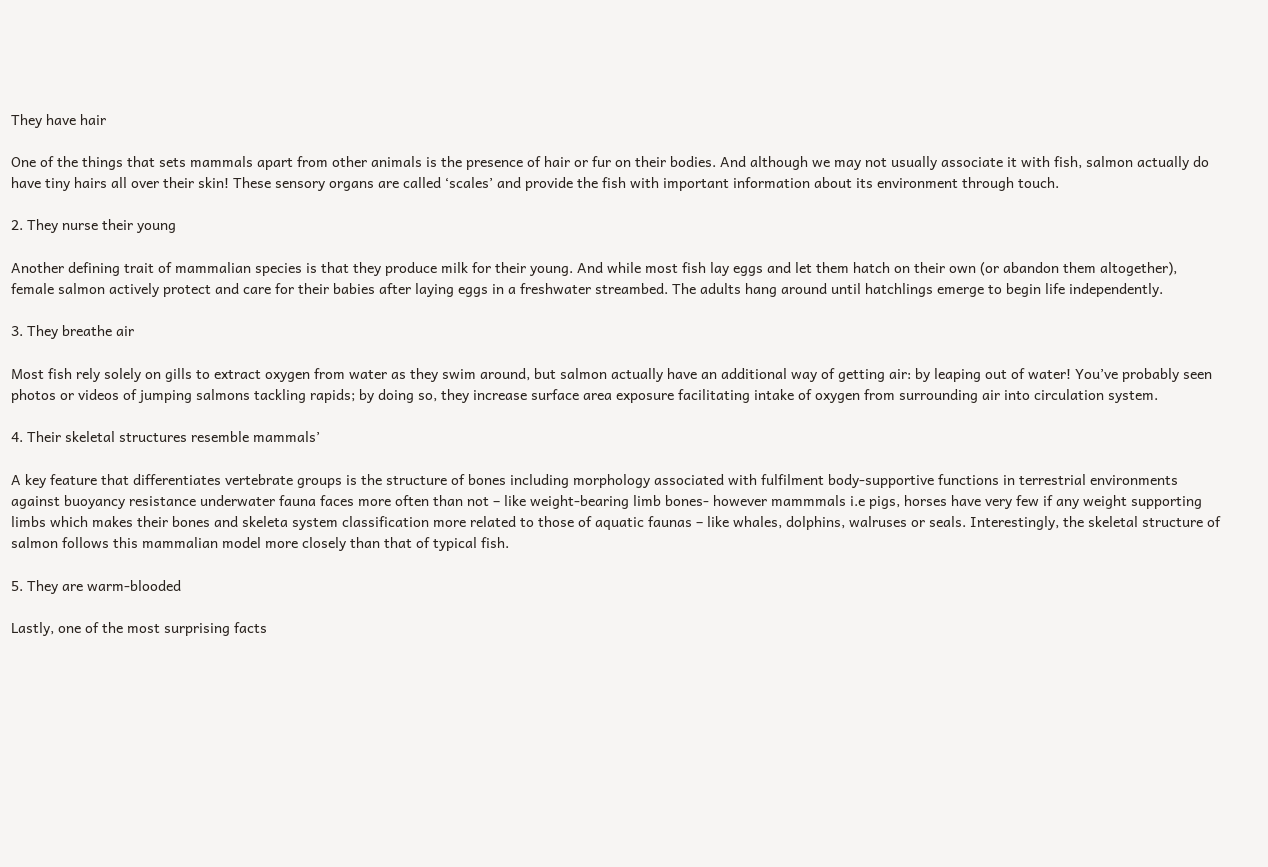They have hair

One of the things that sets mammals apart from other animals is the presence of hair or fur on their bodies. And although we may not usually associate it with fish, salmon actually do have tiny hairs all over their skin! These sensory organs are called ‘scales’ and provide the fish with important information about its environment through touch.

2. They nurse their young

Another defining trait of mammalian species is that they produce milk for their young. And while most fish lay eggs and let them hatch on their own (or abandon them altogether), female salmon actively protect and care for their babies after laying eggs in a freshwater streambed. The adults hang around until hatchlings emerge to begin life independently.

3. They breathe air

Most fish rely solely on gills to extract oxygen from water as they swim around, but salmon actually have an additional way of getting air: by leaping out of water! You’ve probably seen photos or videos of jumping salmons tackling rapids; by doing so, they increase surface area exposure facilitating intake of oxygen from surrounding air into circulation system.

4. Their skeletal structures resemble mammals’

A key feature that differentiates vertebrate groups is the structure of bones including morphology associated with fulfilment body-supportive functions in terrestrial environments against buoyancy resistance underwater fauna faces more often than not – like weight-bearing limb bones- however mammmals i.e pigs, horses have very few if any weight supporting limbs which makes their bones and skeleta system classification more related to those of aquatic faunas – like whales, dolphins, walruses or seals. Interestingly, the skeletal structure of salmon follows this mammalian model more closely than that of typical fish.

5. They are warm-blooded

Lastly, one of the most surprising facts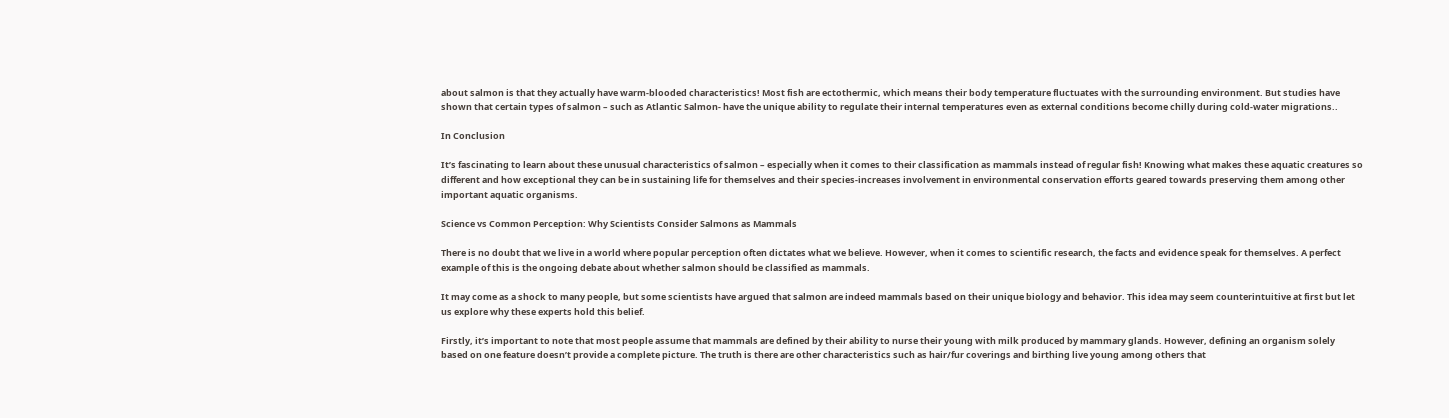about salmon is that they actually have warm-blooded characteristics! Most fish are ectothermic, which means their body temperature fluctuates with the surrounding environment. But studies have shown that certain types of salmon – such as Atlantic Salmon- have the unique ability to regulate their internal temperatures even as external conditions become chilly during cold-water migrations..

In Conclusion

It’s fascinating to learn about these unusual characteristics of salmon – especially when it comes to their classification as mammals instead of regular fish! Knowing what makes these aquatic creatures so different and how exceptional they can be in sustaining life for themselves and their species-increases involvement in environmental conservation efforts geared towards preserving them among other important aquatic organisms.

Science vs Common Perception: Why Scientists Consider Salmons as Mammals

There is no doubt that we live in a world where popular perception often dictates what we believe. However, when it comes to scientific research, the facts and evidence speak for themselves. A perfect example of this is the ongoing debate about whether salmon should be classified as mammals.

It may come as a shock to many people, but some scientists have argued that salmon are indeed mammals based on their unique biology and behavior. This idea may seem counterintuitive at first but let us explore why these experts hold this belief.

Firstly, it’s important to note that most people assume that mammals are defined by their ability to nurse their young with milk produced by mammary glands. However, defining an organism solely based on one feature doesn’t provide a complete picture. The truth is there are other characteristics such as hair/fur coverings and birthing live young among others that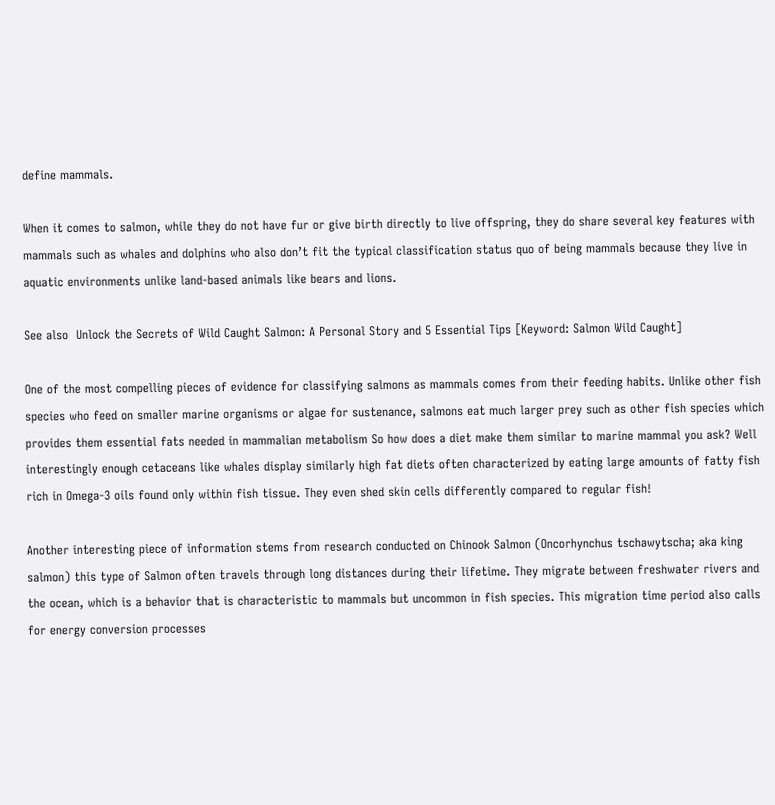define mammals.

When it comes to salmon, while they do not have fur or give birth directly to live offspring, they do share several key features with mammals such as whales and dolphins who also don’t fit the typical classification status quo of being mammals because they live in aquatic environments unlike land-based animals like bears and lions.

See also  Unlock the Secrets of Wild Caught Salmon: A Personal Story and 5 Essential Tips [Keyword: Salmon Wild Caught]

One of the most compelling pieces of evidence for classifying salmons as mammals comes from their feeding habits. Unlike other fish species who feed on smaller marine organisms or algae for sustenance, salmons eat much larger prey such as other fish species which provides them essential fats needed in mammalian metabolism So how does a diet make them similar to marine mammal you ask? Well interestingly enough cetaceans like whales display similarly high fat diets often characterized by eating large amounts of fatty fish rich in Omega-3 oils found only within fish tissue. They even shed skin cells differently compared to regular fish!

Another interesting piece of information stems from research conducted on Chinook Salmon (Oncorhynchus tschawytscha; aka king salmon) this type of Salmon often travels through long distances during their lifetime. They migrate between freshwater rivers and the ocean, which is a behavior that is characteristic to mammals but uncommon in fish species. This migration time period also calls for energy conversion processes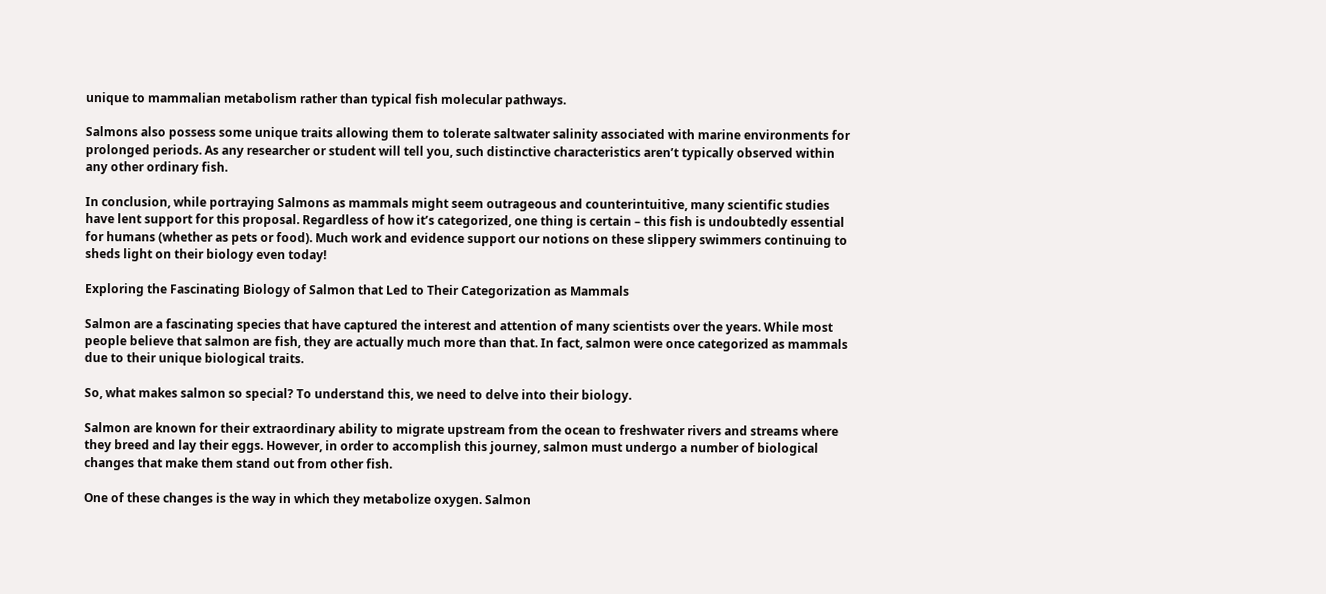unique to mammalian metabolism rather than typical fish molecular pathways.

Salmons also possess some unique traits allowing them to tolerate saltwater salinity associated with marine environments for prolonged periods. As any researcher or student will tell you, such distinctive characteristics aren’t typically observed within any other ordinary fish.

In conclusion, while portraying Salmons as mammals might seem outrageous and counterintuitive, many scientific studies have lent support for this proposal. Regardless of how it’s categorized, one thing is certain – this fish is undoubtedly essential for humans (whether as pets or food). Much work and evidence support our notions on these slippery swimmers continuing to sheds light on their biology even today!

Exploring the Fascinating Biology of Salmon that Led to Their Categorization as Mammals

Salmon are a fascinating species that have captured the interest and attention of many scientists over the years. While most people believe that salmon are fish, they are actually much more than that. In fact, salmon were once categorized as mammals due to their unique biological traits.

So, what makes salmon so special? To understand this, we need to delve into their biology.

Salmon are known for their extraordinary ability to migrate upstream from the ocean to freshwater rivers and streams where they breed and lay their eggs. However, in order to accomplish this journey, salmon must undergo a number of biological changes that make them stand out from other fish.

One of these changes is the way in which they metabolize oxygen. Salmon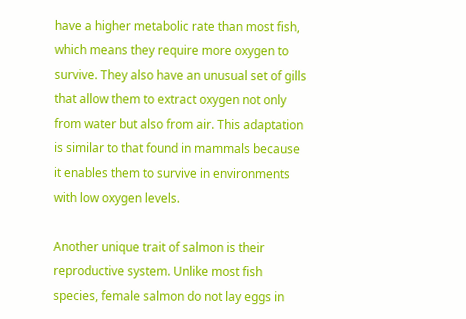have a higher metabolic rate than most fish, which means they require more oxygen to survive. They also have an unusual set of gills that allow them to extract oxygen not only from water but also from air. This adaptation is similar to that found in mammals because it enables them to survive in environments with low oxygen levels.

Another unique trait of salmon is their reproductive system. Unlike most fish species, female salmon do not lay eggs in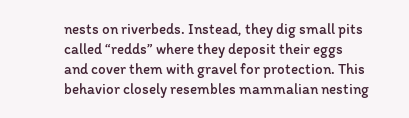nests on riverbeds. Instead, they dig small pits called “redds” where they deposit their eggs and cover them with gravel for protection. This behavior closely resembles mammalian nesting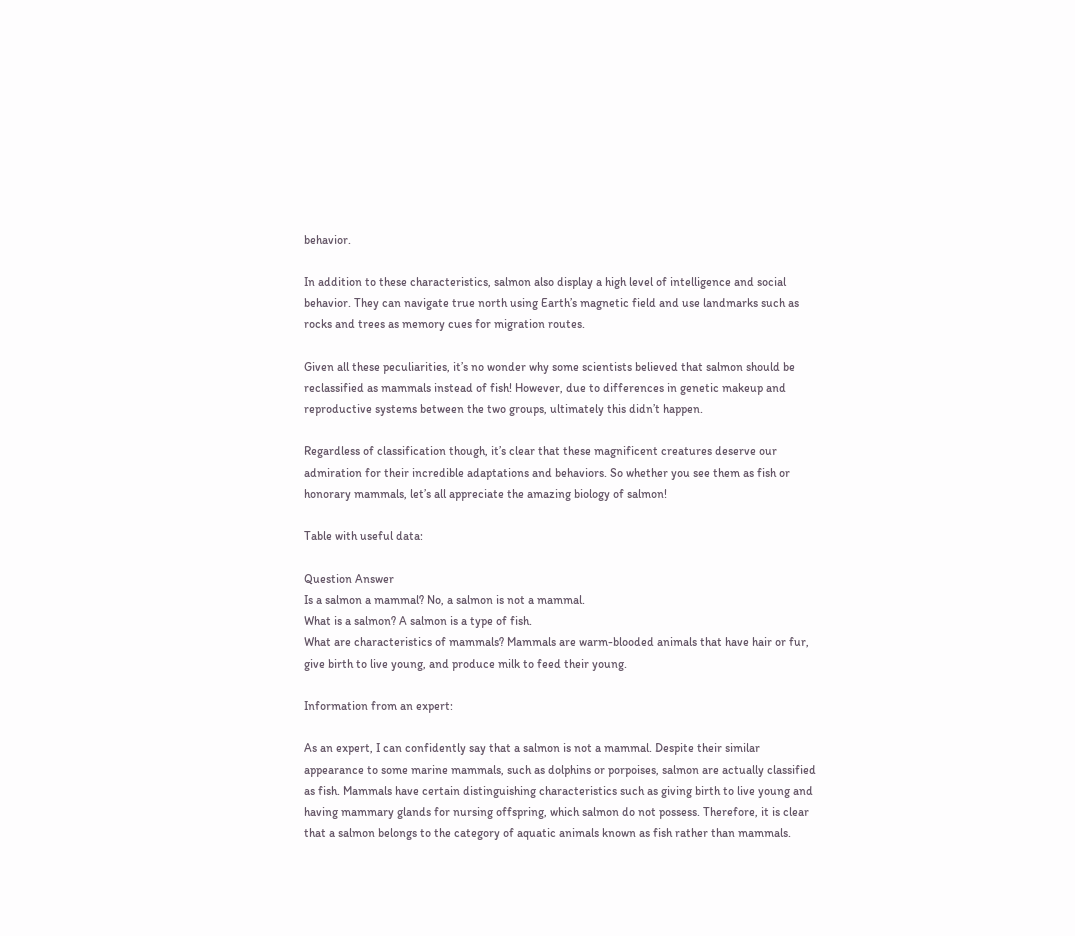behavior.

In addition to these characteristics, salmon also display a high level of intelligence and social behavior. They can navigate true north using Earth’s magnetic field and use landmarks such as rocks and trees as memory cues for migration routes.

Given all these peculiarities, it’s no wonder why some scientists believed that salmon should be reclassified as mammals instead of fish! However, due to differences in genetic makeup and reproductive systems between the two groups, ultimately this didn’t happen.

Regardless of classification though, it’s clear that these magnificent creatures deserve our admiration for their incredible adaptations and behaviors. So whether you see them as fish or honorary mammals, let’s all appreciate the amazing biology of salmon!

Table with useful data:

Question Answer
Is a salmon a mammal? No, a salmon is not a mammal.
What is a salmon? A salmon is a type of fish.
What are characteristics of mammals? Mammals are warm-blooded animals that have hair or fur, give birth to live young, and produce milk to feed their young.

Information from an expert:

As an expert, I can confidently say that a salmon is not a mammal. Despite their similar appearance to some marine mammals, such as dolphins or porpoises, salmon are actually classified as fish. Mammals have certain distinguishing characteristics such as giving birth to live young and having mammary glands for nursing offspring, which salmon do not possess. Therefore, it is clear that a salmon belongs to the category of aquatic animals known as fish rather than mammals.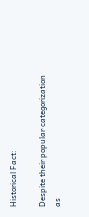Historical Fact:

Despite their popular categorization as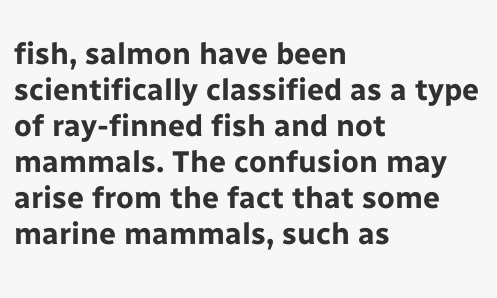fish, salmon have been scientifically classified as a type of ray-finned fish and not mammals. The confusion may arise from the fact that some marine mammals, such as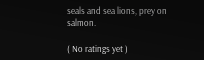seals and sea lions, prey on salmon.

( No ratings yet )